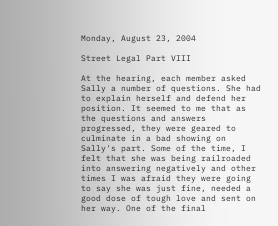Monday, August 23, 2004

Street Legal Part VIII

At the hearing, each member asked Sally a number of questions. She had to explain herself and defend her position. It seemed to me that as the questions and answers progressed, they were geared to culminate in a bad showing on Sally's part. Some of the time, I felt that she was being railroaded into answering negatively and other times I was afraid they were going to say she was just fine, needed a good dose of tough love and sent on her way. One of the final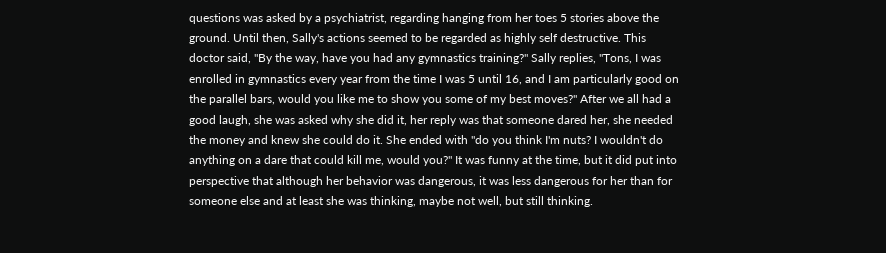questions was asked by a psychiatrist, regarding hanging from her toes 5 stories above the ground. Until then, Sally's actions seemed to be regarded as highly self destructive. This doctor said, "By the way, have you had any gymnastics training?" Sally replies, "Tons, I was enrolled in gymnastics every year from the time I was 5 until 16, and I am particularly good on the parallel bars, would you like me to show you some of my best moves?" After we all had a good laugh, she was asked why she did it, her reply was that someone dared her, she needed the money and knew she could do it. She ended with "do you think I'm nuts? I wouldn't do anything on a dare that could kill me, would you?" It was funny at the time, but it did put into perspective that although her behavior was dangerous, it was less dangerous for her than for someone else and at least she was thinking, maybe not well, but still thinking.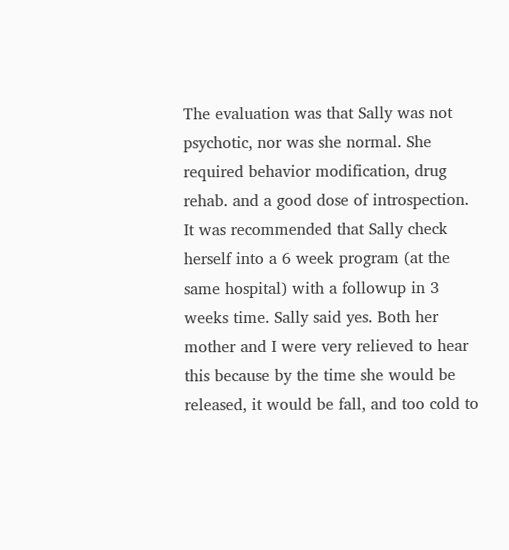The evaluation was that Sally was not psychotic, nor was she normal. She required behavior modification, drug rehab. and a good dose of introspection. It was recommended that Sally check herself into a 6 week program (at the same hospital) with a followup in 3 weeks time. Sally said yes. Both her mother and I were very relieved to hear this because by the time she would be released, it would be fall, and too cold to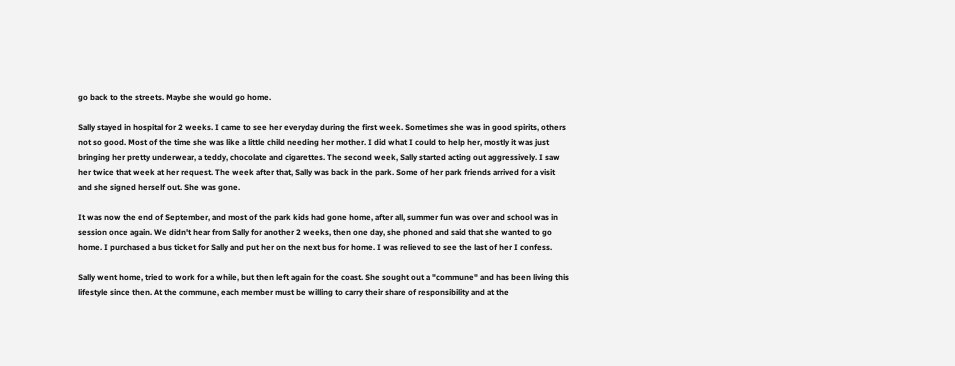go back to the streets. Maybe she would go home.

Sally stayed in hospital for 2 weeks. I came to see her everyday during the first week. Sometimes she was in good spirits, others not so good. Most of the time she was like a little child needing her mother. I did what I could to help her, mostly it was just bringing her pretty underwear, a teddy, chocolate and cigarettes. The second week, Sally started acting out aggressively. I saw her twice that week at her request. The week after that, Sally was back in the park. Some of her park friends arrived for a visit and she signed herself out. She was gone.

It was now the end of September, and most of the park kids had gone home, after all, summer fun was over and school was in session once again. We didn't hear from Sally for another 2 weeks, then one day, she phoned and said that she wanted to go home. I purchased a bus ticket for Sally and put her on the next bus for home. I was relieved to see the last of her I confess.

Sally went home, tried to work for a while, but then left again for the coast. She sought out a "commune" and has been living this lifestyle since then. At the commune, each member must be willing to carry their share of responsibility and at the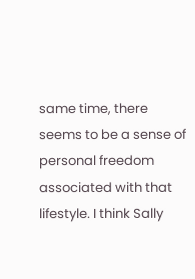same time, there seems to be a sense of personal freedom associated with that lifestyle. I think Sally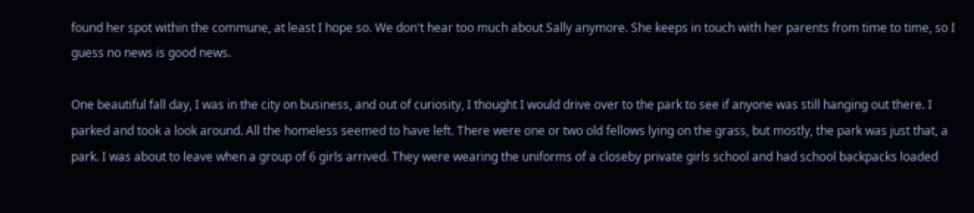found her spot within the commune, at least I hope so. We don't hear too much about Sally anymore. She keeps in touch with her parents from time to time, so I guess no news is good news.

One beautiful fall day, I was in the city on business, and out of curiosity, I thought I would drive over to the park to see if anyone was still hanging out there. I parked and took a look around. All the homeless seemed to have left. There were one or two old fellows lying on the grass, but mostly, the park was just that, a park. I was about to leave when a group of 6 girls arrived. They were wearing the uniforms of a closeby private girls school and had school backpacks loaded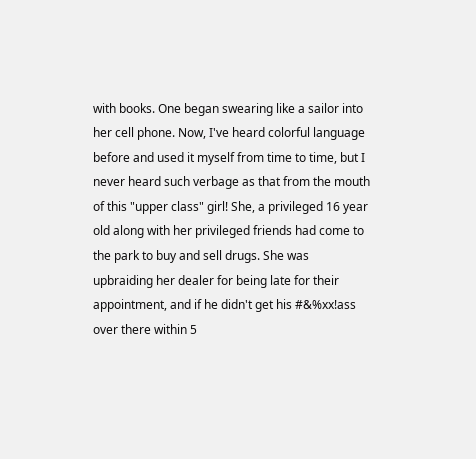with books. One began swearing like a sailor into her cell phone. Now, I've heard colorful language before and used it myself from time to time, but I never heard such verbage as that from the mouth of this "upper class" girl! She, a privileged 16 year old along with her privileged friends had come to the park to buy and sell drugs. She was upbraiding her dealer for being late for their appointment, and if he didn't get his #&%xx!ass over there within 5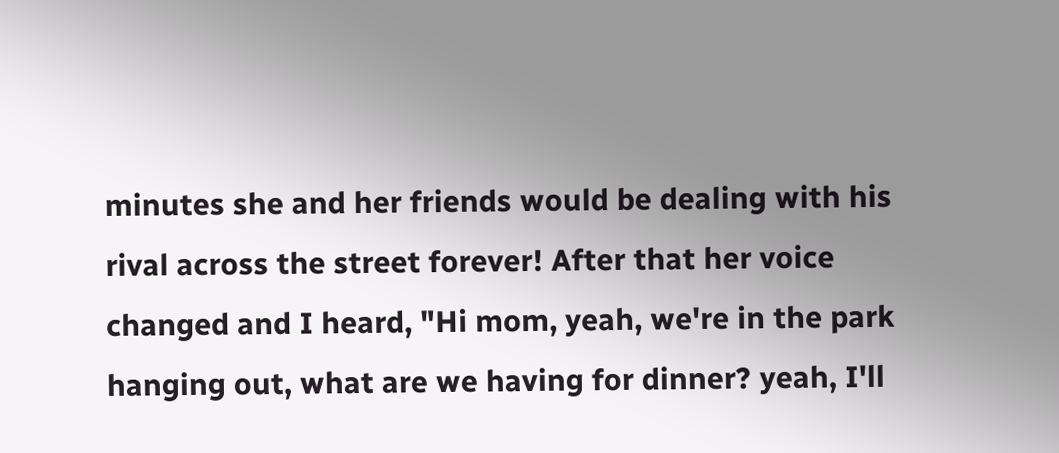minutes she and her friends would be dealing with his rival across the street forever! After that her voice changed and I heard, "Hi mom, yeah, we're in the park hanging out, what are we having for dinner? yeah, I'll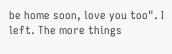be home soon, love you too". I left. The more things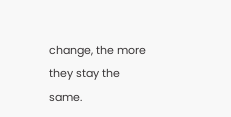change, the more they stay the same.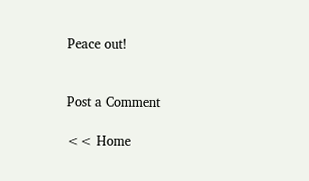Peace out!


Post a Comment

<< Home